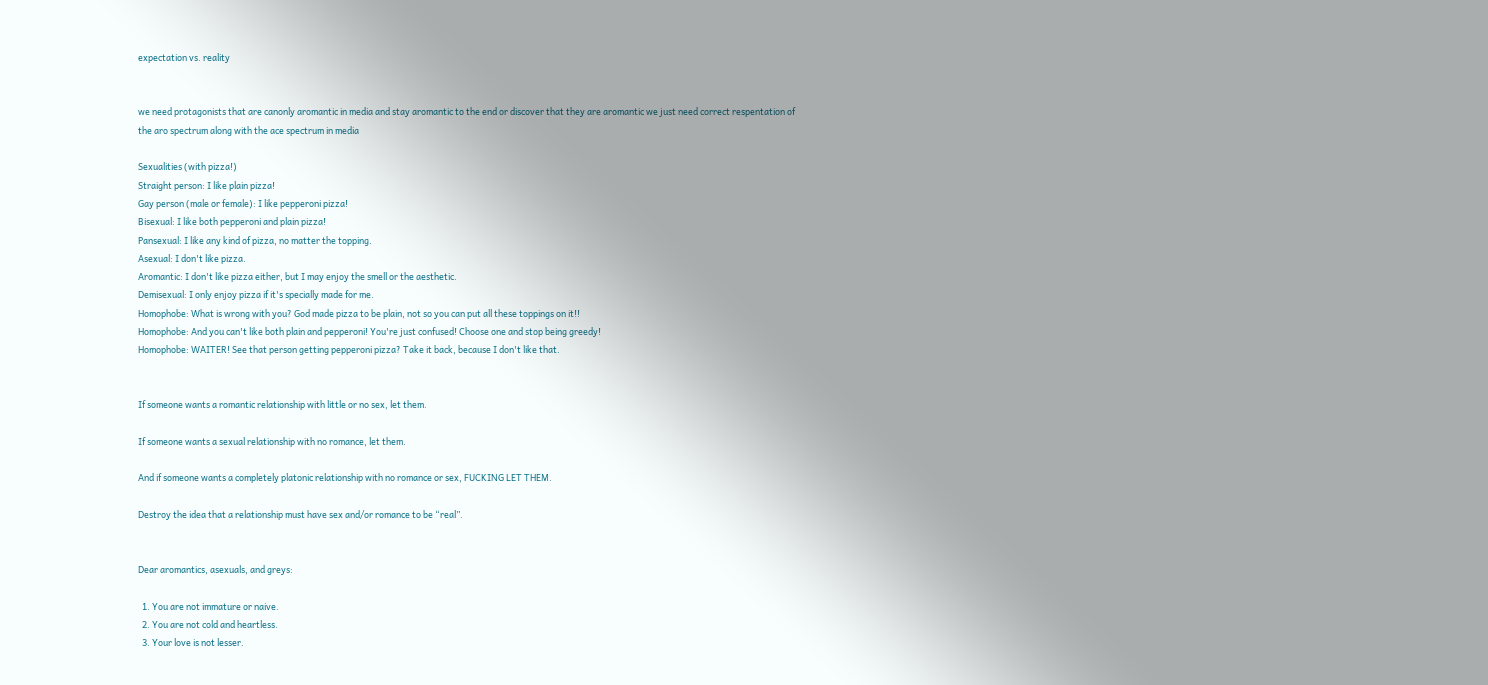expectation vs. reality


we need protagonists that are canonly aromantic in media and stay aromantic to the end or discover that they are aromantic we just need correct respentation of the aro spectrum along with the ace spectrum in media

Sexualities (with pizza!)
Straight person: I like plain pizza!
Gay person (male or female): I like pepperoni pizza!
Bisexual: I like both pepperoni and plain pizza!
Pansexual: I like any kind of pizza, no matter the topping.
Asexual: I don't like pizza.
Aromantic: I don't like pizza either, but I may enjoy the smell or the aesthetic.
Demisexual: I only enjoy pizza if it's specially made for me.
Homophobe: What is wrong with you? God made pizza to be plain, not so you can put all these toppings on it!!
Homophobe: And you can't like both plain and pepperoni! You're just confused! Choose one and stop being greedy!
Homophobe: WAITER! See that person getting pepperoni pizza? Take it back, because I don't like that.


If someone wants a romantic relationship with little or no sex, let them.

If someone wants a sexual relationship with no romance, let them.

And if someone wants a completely platonic relationship with no romance or sex, FUCKING LET THEM.

Destroy the idea that a relationship must have sex and/or romance to be “real”.


Dear aromantics, asexuals, and greys:

  1. You are not immature or naive.
  2. You are not cold and heartless.
  3. Your love is not lesser.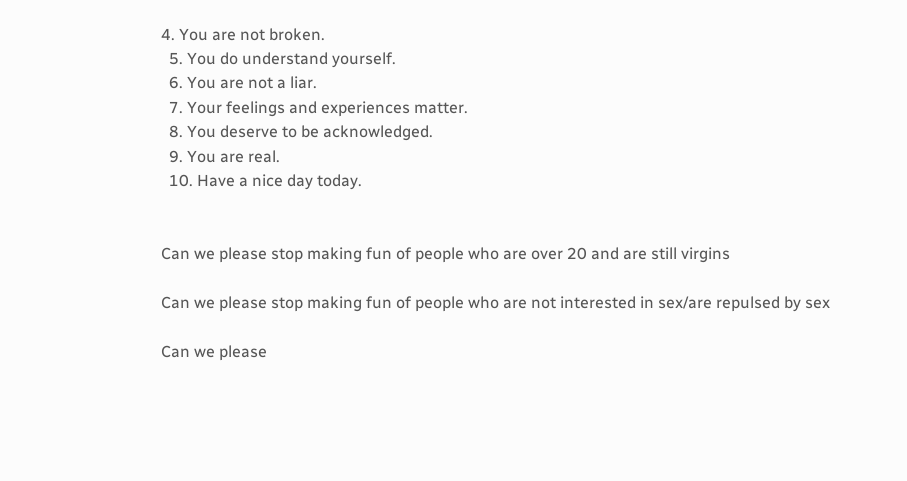4. You are not broken.
  5. You do understand yourself.
  6. You are not a liar.
  7. Your feelings and experiences matter.
  8. You deserve to be acknowledged.
  9. You are real.
  10. Have a nice day today.


Can we please stop making fun of people who are over 20 and are still virgins

Can we please stop making fun of people who are not interested in sex/are repulsed by sex

Can we please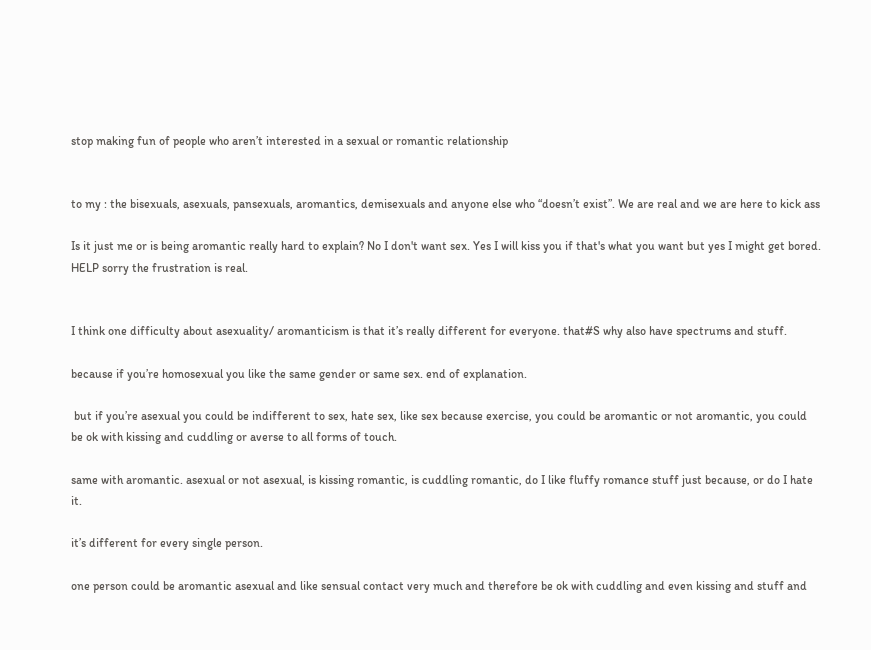stop making fun of people who aren’t interested in a sexual or romantic relationship


to my : the bisexuals, asexuals, pansexuals, aromantics, demisexuals and anyone else who “doesn’t exist”. We are real and we are here to kick ass

Is it just me or is being aromantic really hard to explain? No I don't want sex. Yes I will kiss you if that's what you want but yes I might get bored. HELP sorry the frustration is real.


I think one difficulty about asexuality/ aromanticism is that it’s really different for everyone. that#S why also have spectrums and stuff.

because if you’re homosexual you like the same gender or same sex. end of explanation.

 but if you’re asexual you could be indifferent to sex, hate sex, like sex because exercise, you could be aromantic or not aromantic, you could be ok with kissing and cuddling or averse to all forms of touch.

same with aromantic. asexual or not asexual, is kissing romantic, is cuddling romantic, do I like fluffy romance stuff just because, or do I hate it.

it’s different for every single person.

one person could be aromantic asexual and like sensual contact very much and therefore be ok with cuddling and even kissing and stuff and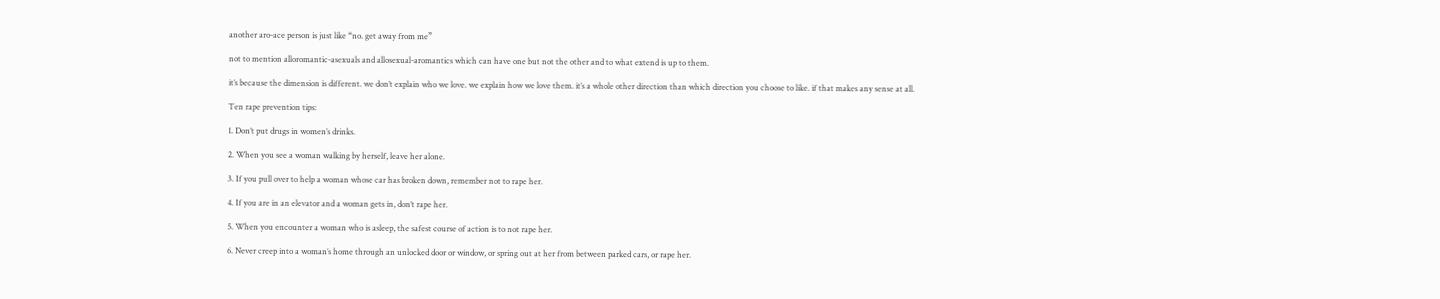another aro-ace person is just like “no. get away from me”

not to mention alloromantic-asexuals and allosexual-aromantics which can have one but not the other and to what extend is up to them.

it’s because the dimension is different. we don’t explain who we love. we explain how we love them. it’s a whole other direction than which direction you choose to like. if that makes any sense at all.

Ten rape prevention tips:

1. Don’t put drugs in women’s drinks.

2. When you see a woman walking by herself, leave her alone.

3. If you pull over to help a woman whose car has broken down, remember not to rape her.

4. If you are in an elevator and a woman gets in, don’t rape her.

5. When you encounter a woman who is asleep, the safest course of action is to not rape her.

6. Never creep into a woman’s home through an unlocked door or window, or spring out at her from between parked cars, or rape her.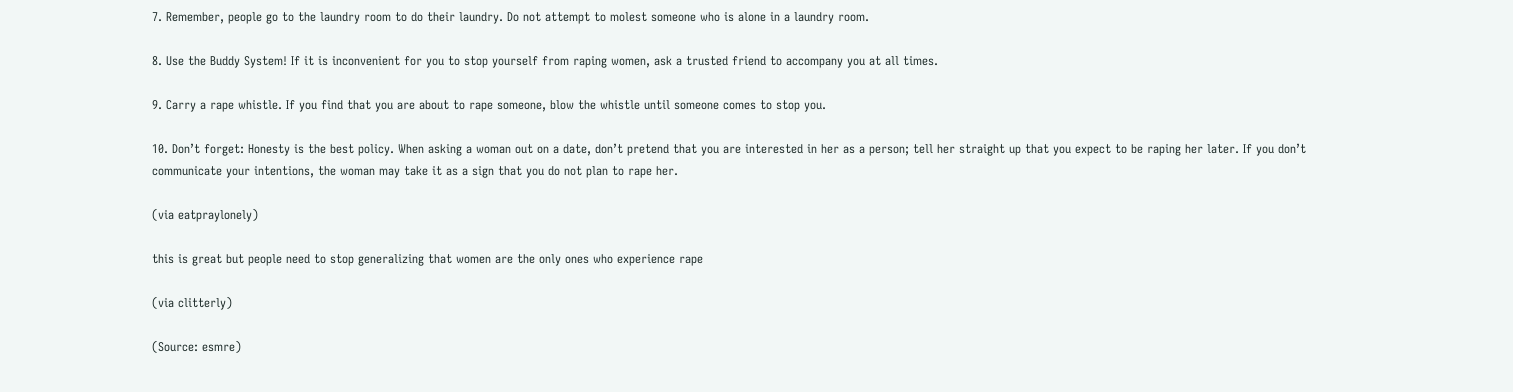7. Remember, people go to the laundry room to do their laundry. Do not attempt to molest someone who is alone in a laundry room.

8. Use the Buddy System! If it is inconvenient for you to stop yourself from raping women, ask a trusted friend to accompany you at all times.

9. Carry a rape whistle. If you find that you are about to rape someone, blow the whistle until someone comes to stop you.

10. Don’t forget: Honesty is the best policy. When asking a woman out on a date, don’t pretend that you are interested in her as a person; tell her straight up that you expect to be raping her later. If you don’t communicate your intentions, the woman may take it as a sign that you do not plan to rape her.

(via eatpraylonely)

this is great but people need to stop generalizing that women are the only ones who experience rape

(via clitterly)

(Source: esmre)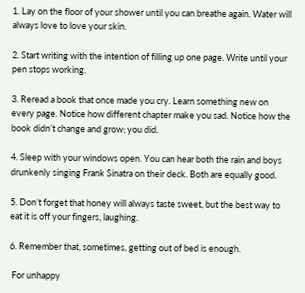1. Lay on the floor of your shower until you can breathe again. Water will always love to love your skin.

2. Start writing with the intention of filling up one page. Write until your pen stops working.

3. Reread a book that once made you cry. Learn something new on every page. Notice how different chapter make you sad. Notice how the book didn’t change and grow; you did.

4. Sleep with your windows open. You can hear both the rain and boys drunkenly singing Frank Sinatra on their deck. Both are equally good.

5. Don’t forget that honey will always taste sweet, but the best way to eat it is off your fingers, laughing.

6. Remember that, sometimes, getting out of bed is enough.

 For unhappy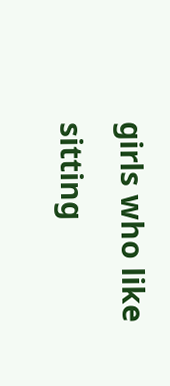girls who like sitting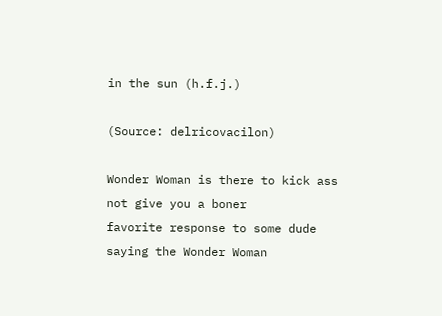in the sun (h.f.j.)

(Source: delricovacilon)

Wonder Woman is there to kick ass not give you a boner
favorite response to some dude saying the Wonder Woman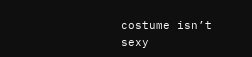costume isn’t sexy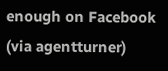enough on Facebook (via agentturner)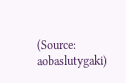(Source: aobaslutygaki)